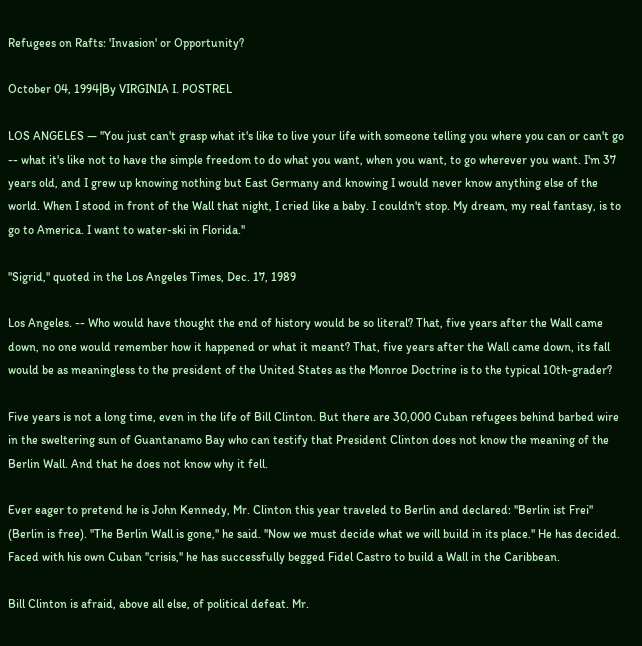Refugees on Rafts: 'Invasion' or Opportunity?

October 04, 1994|By VIRGINIA I. POSTREL

LOS ANGELES — ''You just can't grasp what it's like to live your life with someone telling you where you can or can't go -- what it's like not to have the simple freedom to do what you want, when you want, to go wherever you want. I'm 37 years old, and I grew up knowing nothing but East Germany and knowing I would never know anything else of the world. When I stood in front of the Wall that night, I cried like a baby. I couldn't stop. My dream, my real fantasy, is to go to America. I want to water-ski in Florida.''

''Sigrid,'' quoted in the Los Angeles Times, Dec. 17, 1989

Los Angeles. -- Who would have thought the end of history would be so literal? That, five years after the Wall came down, no one would remember how it happened or what it meant? That, five years after the Wall came down, its fall would be as meaningless to the president of the United States as the Monroe Doctrine is to the typical 10th-grader?

Five years is not a long time, even in the life of Bill Clinton. But there are 30,000 Cuban refugees behind barbed wire in the sweltering sun of Guantanamo Bay who can testify that President Clinton does not know the meaning of the Berlin Wall. And that he does not know why it fell.

Ever eager to pretend he is John Kennedy, Mr. Clinton this year traveled to Berlin and declared: ''Berlin ist Frei'' (Berlin is free). ''The Berlin Wall is gone,'' he said. ''Now we must decide what we will build in its place.'' He has decided. Faced with his own Cuban ''crisis,'' he has successfully begged Fidel Castro to build a Wall in the Caribbean.

Bill Clinton is afraid, above all else, of political defeat. Mr.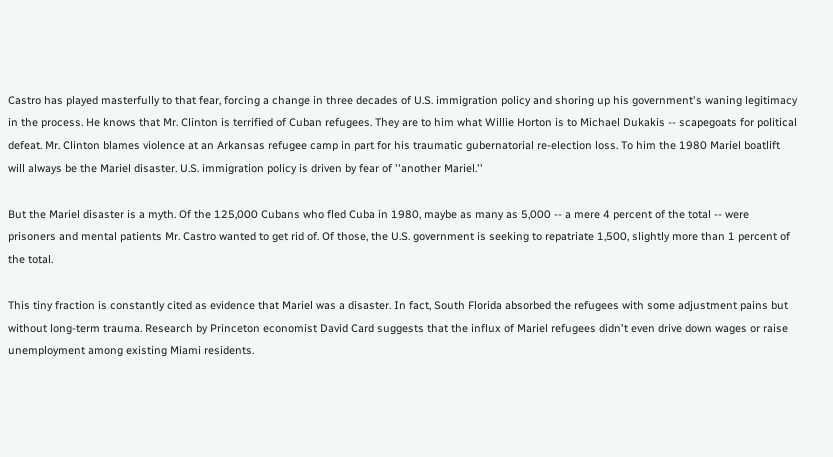Castro has played masterfully to that fear, forcing a change in three decades of U.S. immigration policy and shoring up his government's waning legitimacy in the process. He knows that Mr. Clinton is terrified of Cuban refugees. They are to him what Willie Horton is to Michael Dukakis -- scapegoats for political defeat. Mr. Clinton blames violence at an Arkansas refugee camp in part for his traumatic gubernatorial re-election loss. To him the 1980 Mariel boatlift will always be the Mariel disaster. U.S. immigration policy is driven by fear of ''another Mariel.''

But the Mariel disaster is a myth. Of the 125,000 Cubans who fled Cuba in 1980, maybe as many as 5,000 -- a mere 4 percent of the total -- were prisoners and mental patients Mr. Castro wanted to get rid of. Of those, the U.S. government is seeking to repatriate 1,500, slightly more than 1 percent of the total.

This tiny fraction is constantly cited as evidence that Mariel was a disaster. In fact, South Florida absorbed the refugees with some adjustment pains but without long-term trauma. Research by Princeton economist David Card suggests that the influx of Mariel refugees didn't even drive down wages or raise unemployment among existing Miami residents.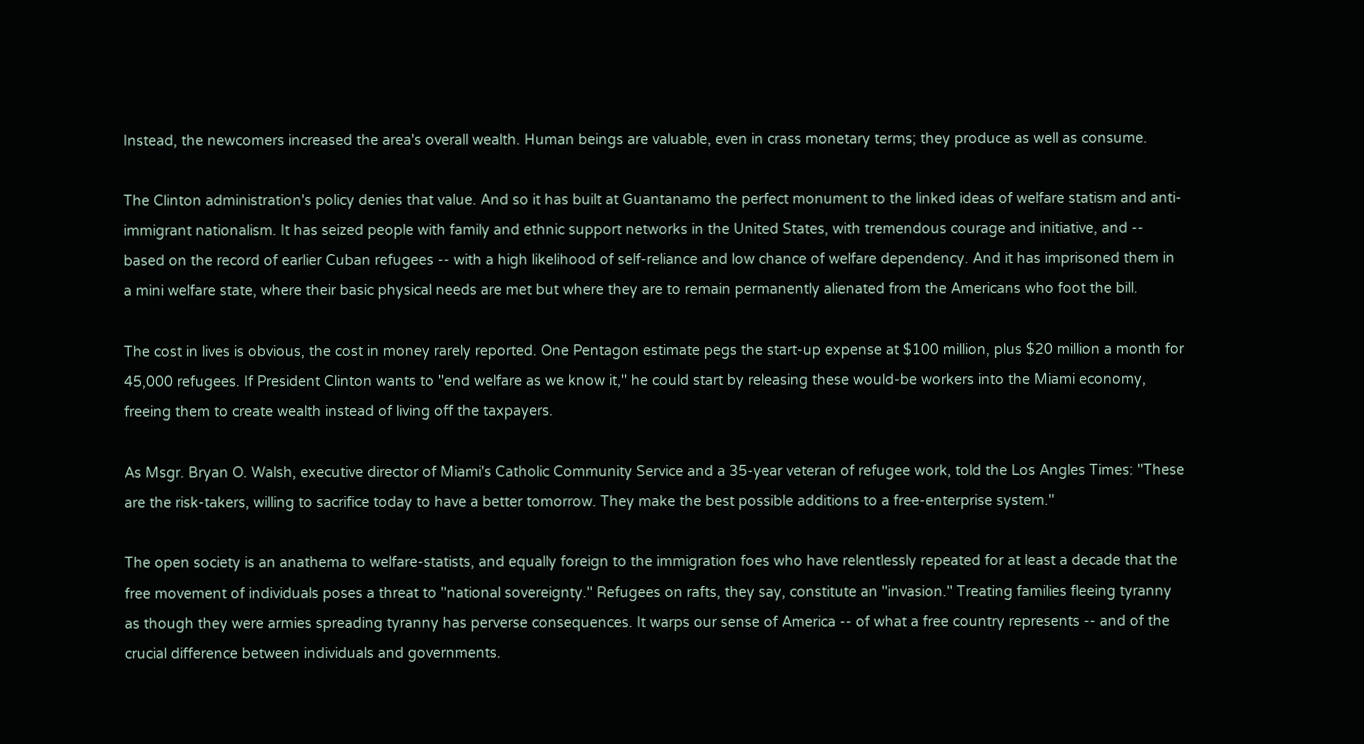Instead, the newcomers increased the area's overall wealth. Human beings are valuable, even in crass monetary terms; they produce as well as consume.

The Clinton administration's policy denies that value. And so it has built at Guantanamo the perfect monument to the linked ideas of welfare statism and anti-immigrant nationalism. It has seized people with family and ethnic support networks in the United States, with tremendous courage and initiative, and -- based on the record of earlier Cuban refugees -- with a high likelihood of self-reliance and low chance of welfare dependency. And it has imprisoned them in a mini welfare state, where their basic physical needs are met but where they are to remain permanently alienated from the Americans who foot the bill.

The cost in lives is obvious, the cost in money rarely reported. One Pentagon estimate pegs the start-up expense at $100 million, plus $20 million a month for 45,000 refugees. If President Clinton wants to ''end welfare as we know it,'' he could start by releasing these would-be workers into the Miami economy, freeing them to create wealth instead of living off the taxpayers.

As Msgr. Bryan O. Walsh, executive director of Miami's Catholic Community Service and a 35-year veteran of refugee work, told the Los Angles Times: ''These are the risk-takers, willing to sacrifice today to have a better tomorrow. They make the best possible additions to a free-enterprise system.''

The open society is an anathema to welfare-statists, and equally foreign to the immigration foes who have relentlessly repeated for at least a decade that the free movement of individuals poses a threat to ''national sovereignty.'' Refugees on rafts, they say, constitute an ''invasion.'' Treating families fleeing tyranny as though they were armies spreading tyranny has perverse consequences. It warps our sense of America -- of what a free country represents -- and of the crucial difference between individuals and governments.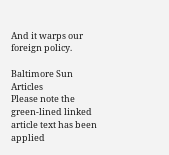And it warps our foreign policy.

Baltimore Sun Articles
Please note the green-lined linked article text has been applied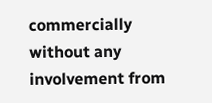commercially without any involvement from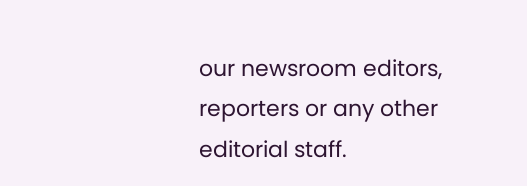our newsroom editors, reporters or any other editorial staff.